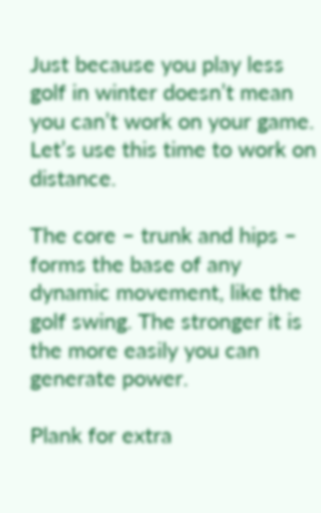Just because you play less golf in winter doesn’t mean you can’t work on your game. Let’s use this time to work on distance.

The core – trunk and hips – forms the base of any dynamic movement, like the golf swing. The stronger it is the more easily you can generate power.

Plank for extra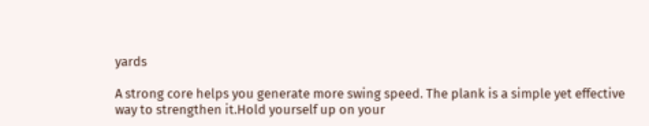yards

A strong core helps you generate more swing speed. The plank is a simple yet effective way to strengthen it.Hold yourself up on your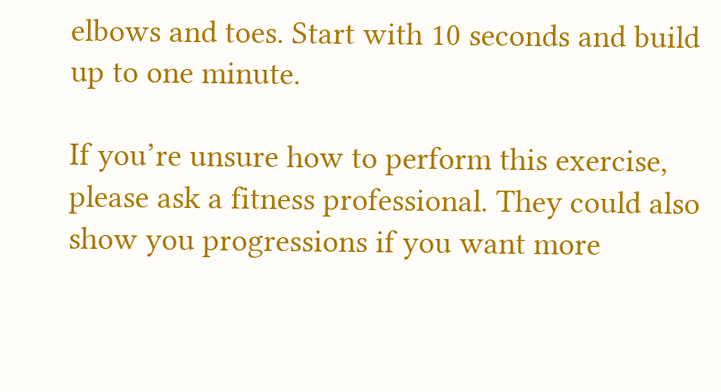elbows and toes. Start with 10 seconds and build up to one minute.

If you’re unsure how to perform this exercise, please ask a fitness professional. They could also show you progressions if you want more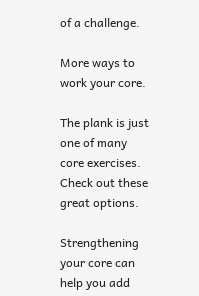of a challenge.

More ways to work your core.

The plank is just one of many core exercises. Check out these great options.

Strengthening your core can help you add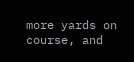more yards on course, and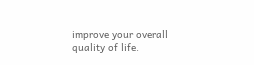improve your overall quality of life.